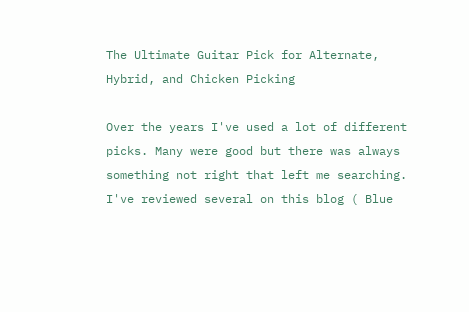The Ultimate Guitar Pick for Alternate, Hybrid, and Chicken Picking

Over the years I've used a lot of different picks. Many were good but there was always something not right that left me searching. I've reviewed several on this blog ( Blue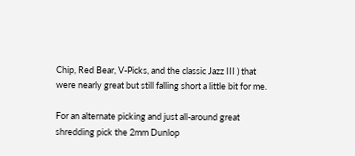Chip, Red Bear, V-Picks, and the classic Jazz III ) that were nearly great but still falling short a little bit for me.

For an alternate picking and just all-around great shredding pick the 2mm Dunlop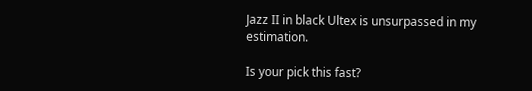Jazz II in black Ultex is unsurpassed in my estimation.

Is your pick this fast?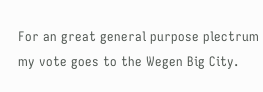For an great general purpose plectrum my vote goes to the Wegen Big City.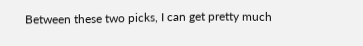Between these two picks, I can get pretty much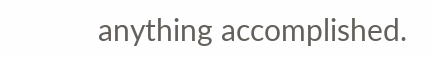anything accomplished.